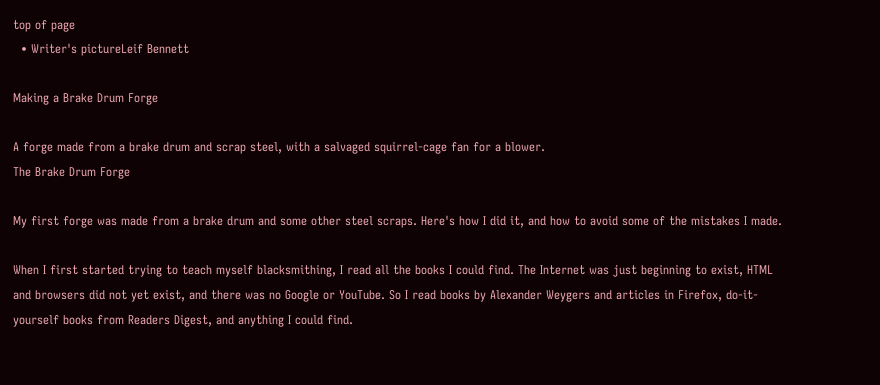top of page
  • Writer's pictureLeif Bennett

Making a Brake Drum Forge

A forge made from a brake drum and scrap steel, with a salvaged squirrel-cage fan for a blower.
The Brake Drum Forge

My first forge was made from a brake drum and some other steel scraps. Here's how I did it, and how to avoid some of the mistakes I made.

When I first started trying to teach myself blacksmithing, I read all the books I could find. The Internet was just beginning to exist, HTML and browsers did not yet exist, and there was no Google or YouTube. So I read books by Alexander Weygers and articles in Firefox, do-it-yourself books from Readers Digest, and anything I could find.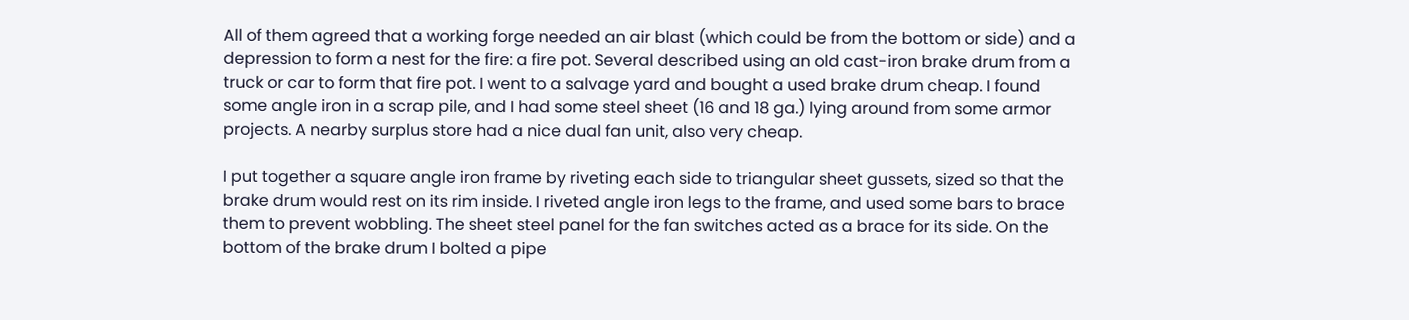All of them agreed that a working forge needed an air blast (which could be from the bottom or side) and a depression to form a nest for the fire: a fire pot. Several described using an old cast-iron brake drum from a truck or car to form that fire pot. I went to a salvage yard and bought a used brake drum cheap. I found some angle iron in a scrap pile, and I had some steel sheet (16 and 18 ga.) lying around from some armor projects. A nearby surplus store had a nice dual fan unit, also very cheap.

I put together a square angle iron frame by riveting each side to triangular sheet gussets, sized so that the brake drum would rest on its rim inside. I riveted angle iron legs to the frame, and used some bars to brace them to prevent wobbling. The sheet steel panel for the fan switches acted as a brace for its side. On the bottom of the brake drum I bolted a pipe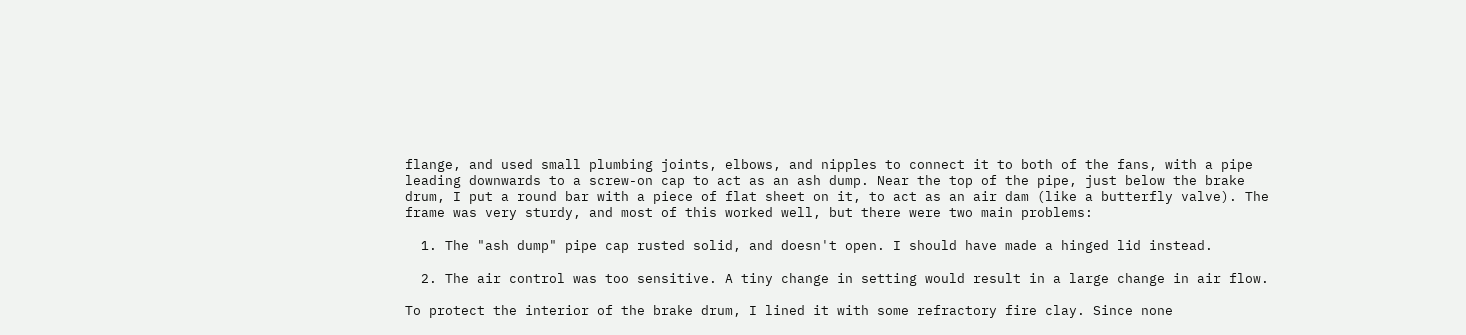flange, and used small plumbing joints, elbows, and nipples to connect it to both of the fans, with a pipe leading downwards to a screw-on cap to act as an ash dump. Near the top of the pipe, just below the brake drum, I put a round bar with a piece of flat sheet on it, to act as an air dam (like a butterfly valve). The frame was very sturdy, and most of this worked well, but there were two main problems:

  1. The "ash dump" pipe cap rusted solid, and doesn't open. I should have made a hinged lid instead.

  2. The air control was too sensitive. A tiny change in setting would result in a large change in air flow.

To protect the interior of the brake drum, I lined it with some refractory fire clay. Since none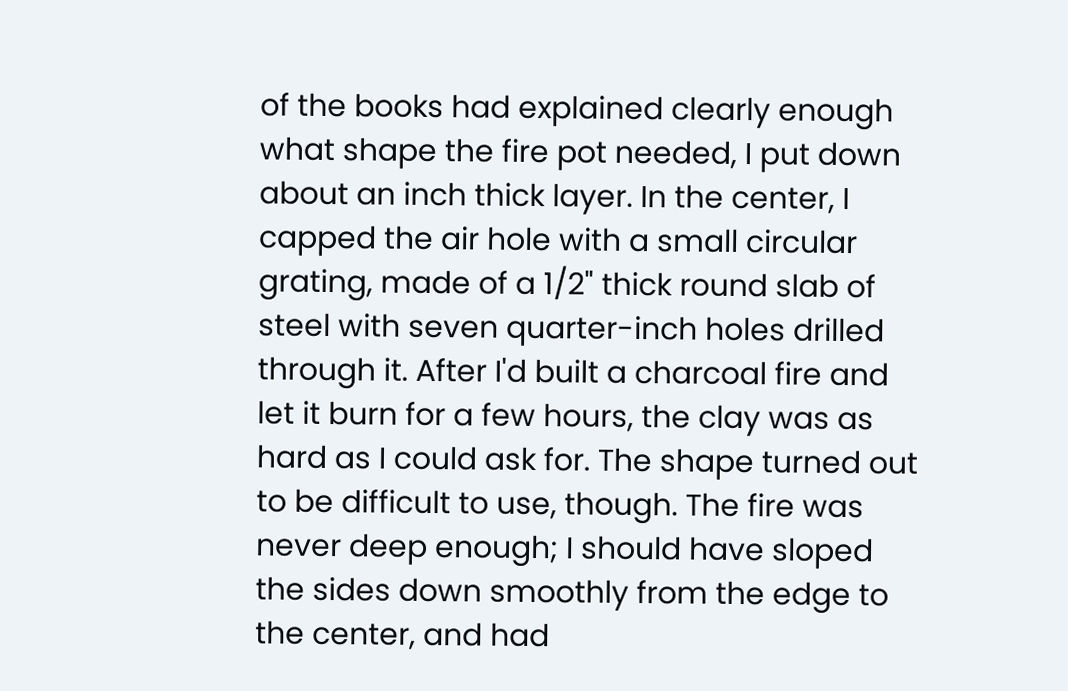of the books had explained clearly enough what shape the fire pot needed, I put down about an inch thick layer. In the center, I capped the air hole with a small circular grating, made of a 1/2" thick round slab of steel with seven quarter-inch holes drilled through it. After I'd built a charcoal fire and let it burn for a few hours, the clay was as hard as I could ask for. The shape turned out to be difficult to use, though. The fire was never deep enough; I should have sloped the sides down smoothly from the edge to the center, and had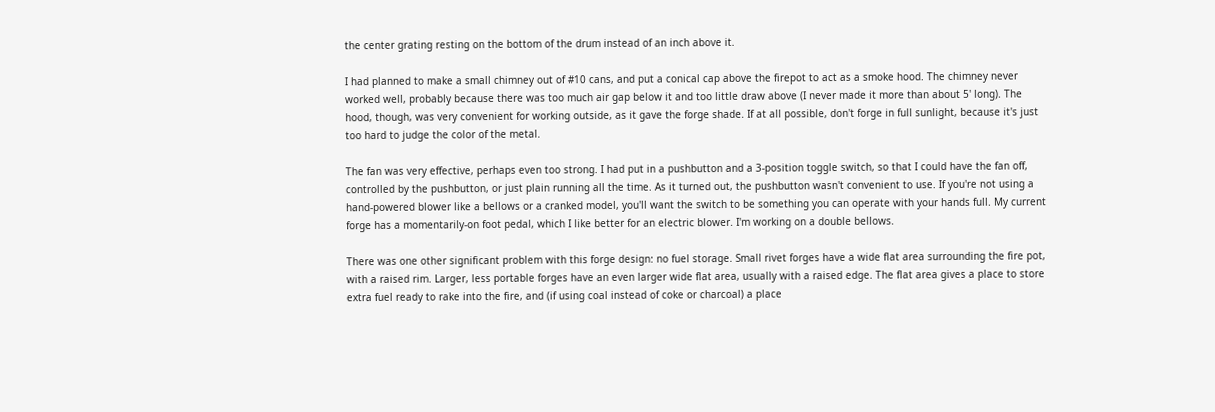the center grating resting on the bottom of the drum instead of an inch above it.

I had planned to make a small chimney out of #10 cans, and put a conical cap above the firepot to act as a smoke hood. The chimney never worked well, probably because there was too much air gap below it and too little draw above (I never made it more than about 5' long). The hood, though, was very convenient for working outside, as it gave the forge shade. If at all possible, don't forge in full sunlight, because it's just too hard to judge the color of the metal.

The fan was very effective, perhaps even too strong. I had put in a pushbutton and a 3-position toggle switch, so that I could have the fan off, controlled by the pushbutton, or just plain running all the time. As it turned out, the pushbutton wasn't convenient to use. If you're not using a hand-powered blower like a bellows or a cranked model, you'll want the switch to be something you can operate with your hands full. My current forge has a momentarily-on foot pedal, which I like better for an electric blower. I'm working on a double bellows.

There was one other significant problem with this forge design: no fuel storage. Small rivet forges have a wide flat area surrounding the fire pot, with a raised rim. Larger, less portable forges have an even larger wide flat area, usually with a raised edge. The flat area gives a place to store extra fuel ready to rake into the fire, and (if using coal instead of coke or charcoal) a place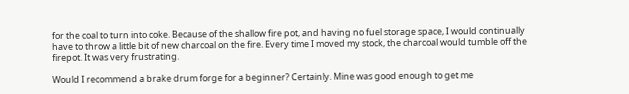for the coal to turn into coke. Because of the shallow fire pot, and having no fuel storage space, I would continually have to throw a little bit of new charcoal on the fire. Every time I moved my stock, the charcoal would tumble off the firepot. It was very frustrating.

Would I recommend a brake drum forge for a beginner? Certainly. Mine was good enough to get me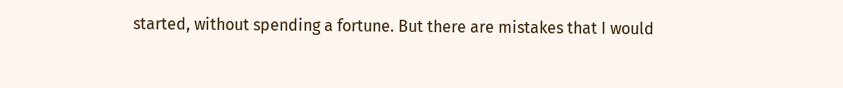started, without spending a fortune. But there are mistakes that I would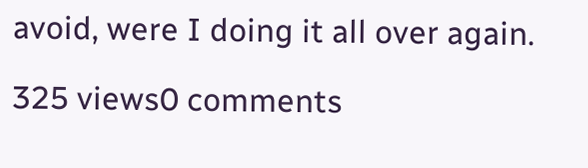avoid, were I doing it all over again.

325 views0 comments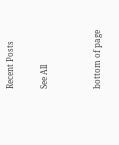Recent Posts

See All


bottom of page